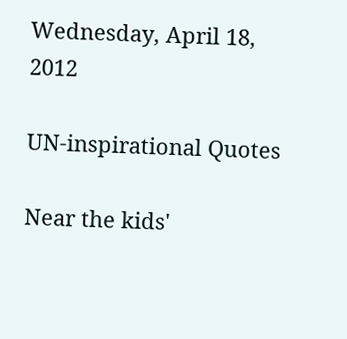Wednesday, April 18, 2012

UN-inspirational Quotes

Near the kids'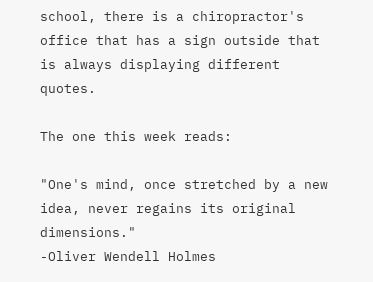school, there is a chiropractor's office that has a sign outside that is always displaying different quotes.

The one this week reads:

"One's mind, once stretched by a new idea, never regains its original dimensions."
-Oliver Wendell Holmes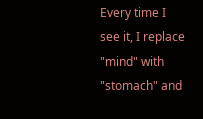Every time I see it, I replace "mind" with "stomach" and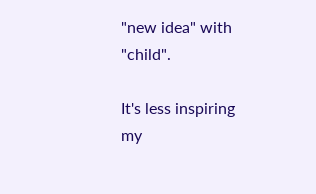"new idea" with "child".

It's less inspiring my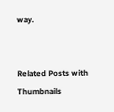way.


Related Posts with Thumbnails